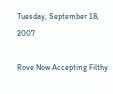Tuesday, September 18, 2007

Rove Now Accepting Filthy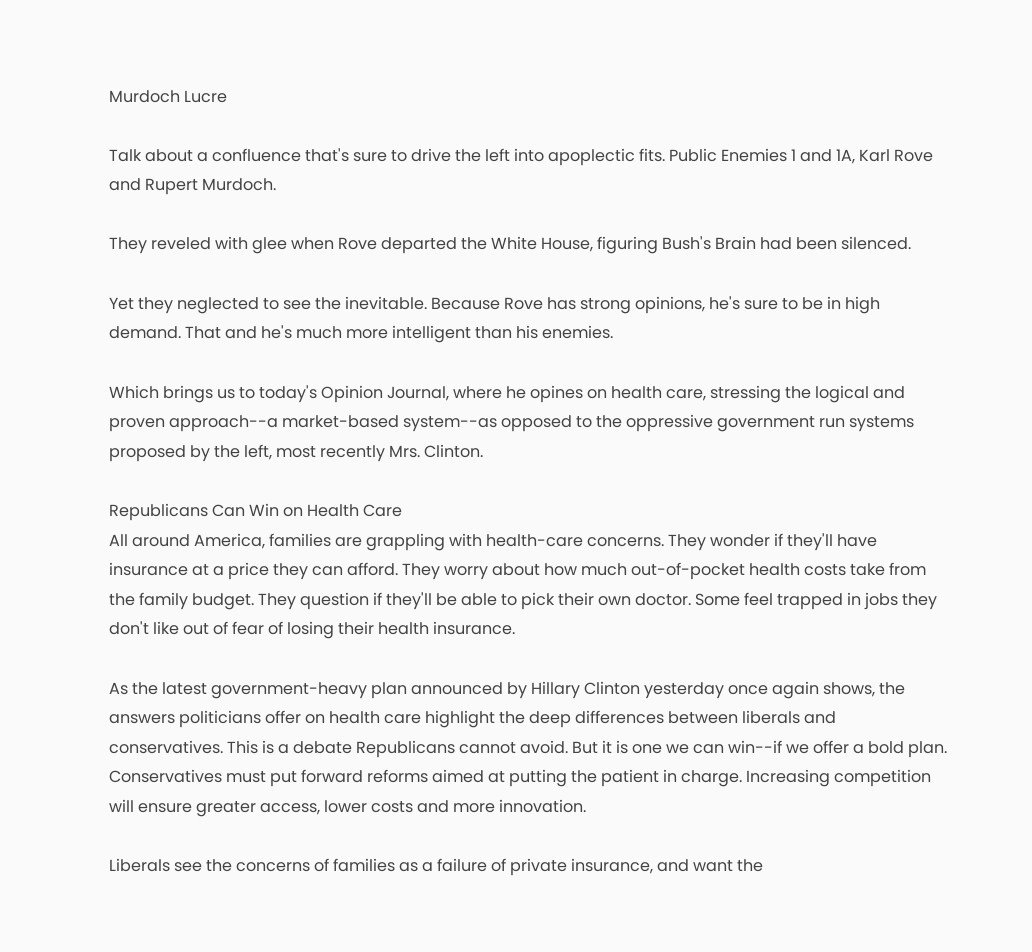Murdoch Lucre

Talk about a confluence that's sure to drive the left into apoplectic fits. Public Enemies 1 and 1A, Karl Rove and Rupert Murdoch.

They reveled with glee when Rove departed the White House, figuring Bush's Brain had been silenced.

Yet they neglected to see the inevitable. Because Rove has strong opinions, he's sure to be in high demand. That and he's much more intelligent than his enemies.

Which brings us to today's Opinion Journal, where he opines on health care, stressing the logical and proven approach--a market-based system--as opposed to the oppressive government run systems proposed by the left, most recently Mrs. Clinton.

Republicans Can Win on Health Care
All around America, families are grappling with health-care concerns. They wonder if they'll have insurance at a price they can afford. They worry about how much out-of-pocket health costs take from the family budget. They question if they'll be able to pick their own doctor. Some feel trapped in jobs they don't like out of fear of losing their health insurance.

As the latest government-heavy plan announced by Hillary Clinton yesterday once again shows, the answers politicians offer on health care highlight the deep differences between liberals and conservatives. This is a debate Republicans cannot avoid. But it is one we can win--if we offer a bold plan. Conservatives must put forward reforms aimed at putting the patient in charge. Increasing competition will ensure greater access, lower costs and more innovation.

Liberals see the concerns of families as a failure of private insurance, and want the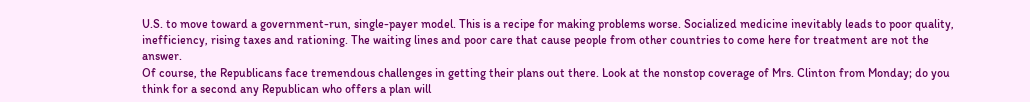U.S. to move toward a government-run, single-payer model. This is a recipe for making problems worse. Socialized medicine inevitably leads to poor quality, inefficiency, rising taxes and rationing. The waiting lines and poor care that cause people from other countries to come here for treatment are not the answer.
Of course, the Republicans face tremendous challenges in getting their plans out there. Look at the nonstop coverage of Mrs. Clinton from Monday; do you think for a second any Republican who offers a plan will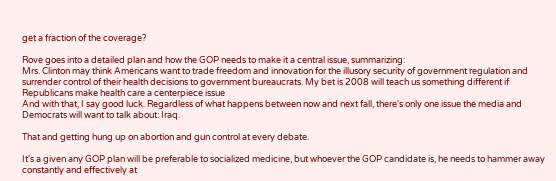get a fraction of the coverage?

Rove goes into a detailed plan and how the GOP needs to make it a central issue, summarizing:
Mrs. Clinton may think Americans want to trade freedom and innovation for the illusory security of government regulation and surrender control of their health decisions to government bureaucrats. My bet is 2008 will teach us something different if Republicans make health care a centerpiece issue
And with that, I say good luck. Regardless of what happens between now and next fall, there's only one issue the media and Democrats will want to talk about: Iraq.

That and getting hung up on abortion and gun control at every debate.

It's a given any GOP plan will be preferable to socialized medicine, but whoever the GOP candidate is, he needs to hammer away constantly and effectively at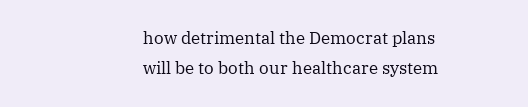how detrimental the Democrat plans will be to both our healthcare system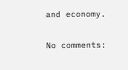and economy.

No comments: